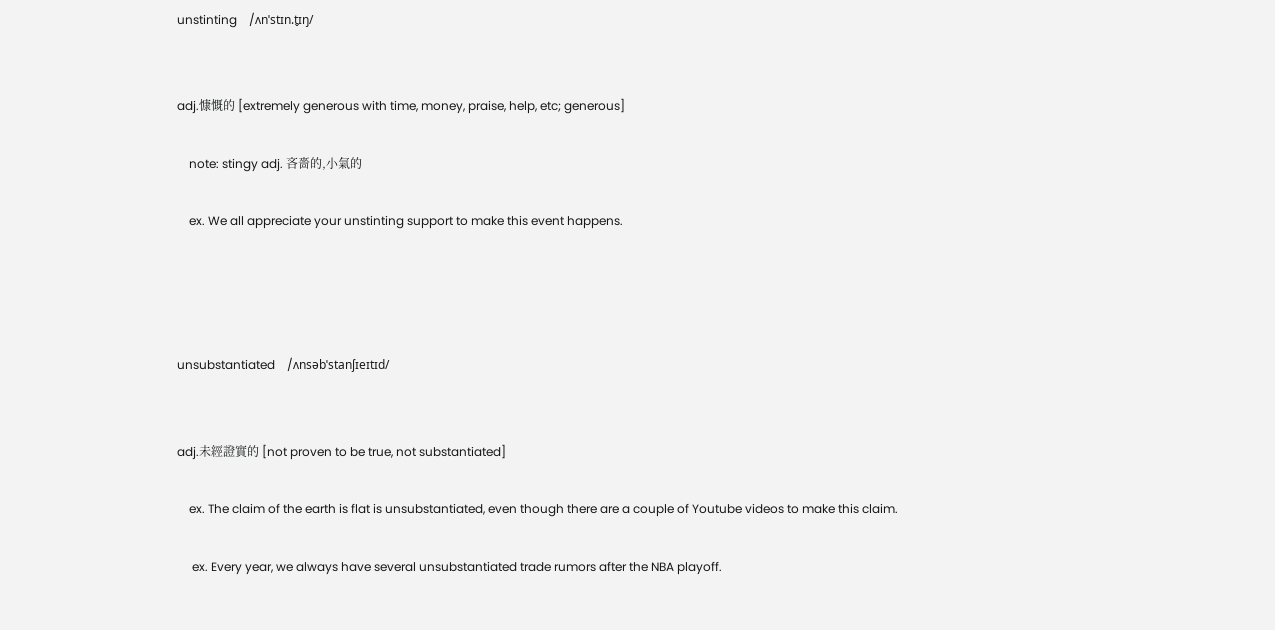unstinting    /ʌnˈstɪn.t̬ɪŋ/


adj.慷慨的 [extremely generous with time, money, praise, help, etc; generous]

    note: stingy adj. 吝嗇的,小氣的

    ex. We all appreciate your unstinting support to make this event happens.




unsubstantiated    /ʌnsəbˈstanʃɪeɪtɪd/


adj.未經證實的 [not proven to be true, not substantiated]

    ex. The claim of the earth is flat is unsubstantiated, even though there are a couple of Youtube videos to make this claim.

     ex. Every year, we always have several unsubstantiated trade rumors after the NBA playoff.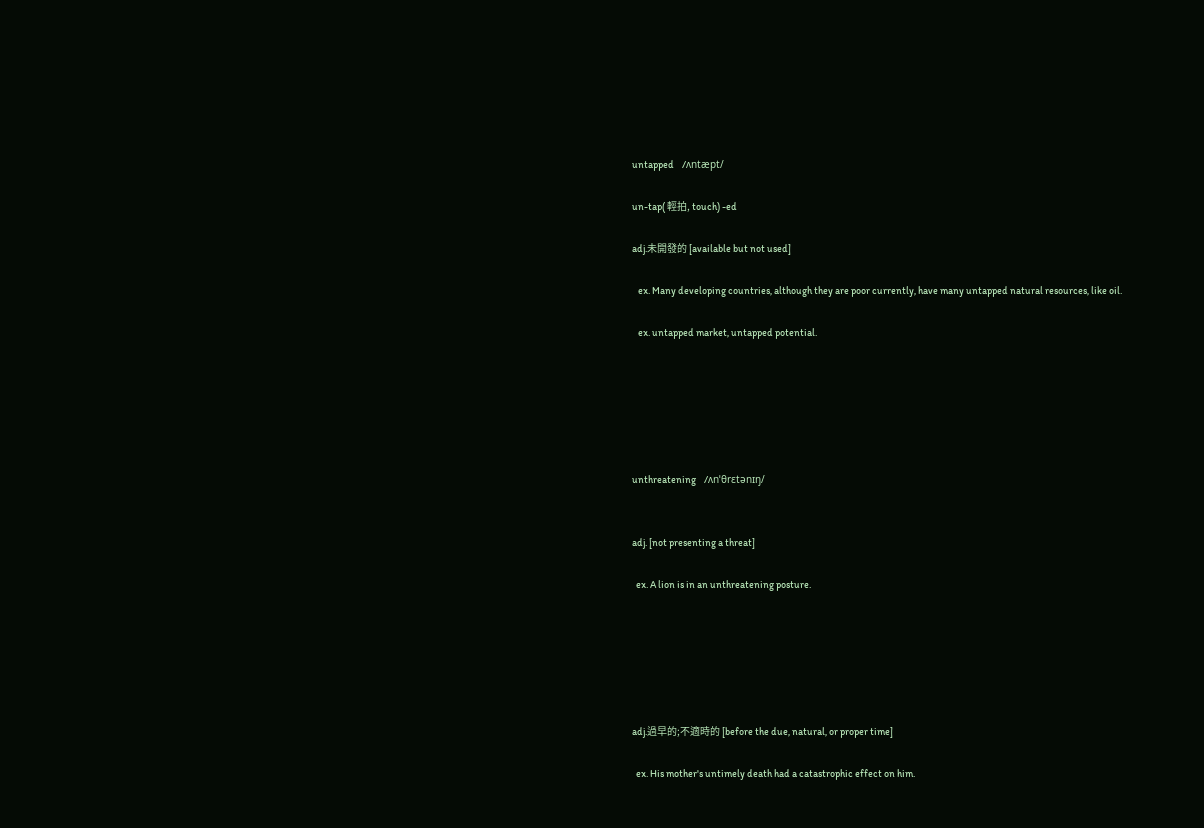untapped    /ʌntæpt/

un-tap( 輕拍, touch) -ed

adj.未開發的 [available but not used]

   ex. Many developing countries, although they are poor currently, have many untapped natural resources, like oil.

   ex. untapped market, untapped potential.






unthreatening    /ʌnˈθrɛtənɪŋ/


adj. [not presenting a threat]

  ex. A lion is in an unthreatening posture.






adj.過早的;不適時的 [before the due, natural, or proper time]

  ex. His mother's untimely death had a catastrophic effect on him.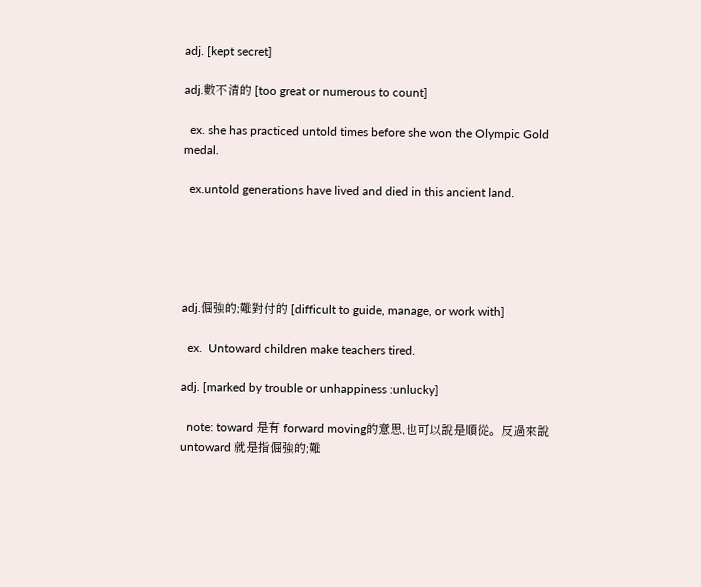adj. [kept secret]

adj.數不清的 [too great or numerous to count]

  ex. she has practiced untold times before she won the Olympic Gold medal.

  ex.untold generations have lived and died in this ancient land.





adj.倔強的;難對付的 [difficult to guide, manage, or work with]

  ex.  Untoward children make teachers tired.

adj. [marked by trouble or unhappiness :unlucky]

  note: toward 是有 forward moving的意思,也可以說是順從。反過來說untoward 就是指倔強的;難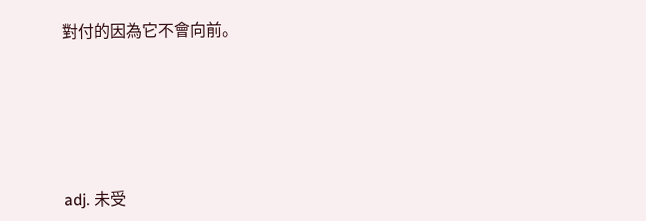對付的因為它不會向前。





adj. 未受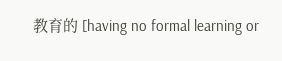教育的 [having no formal learning or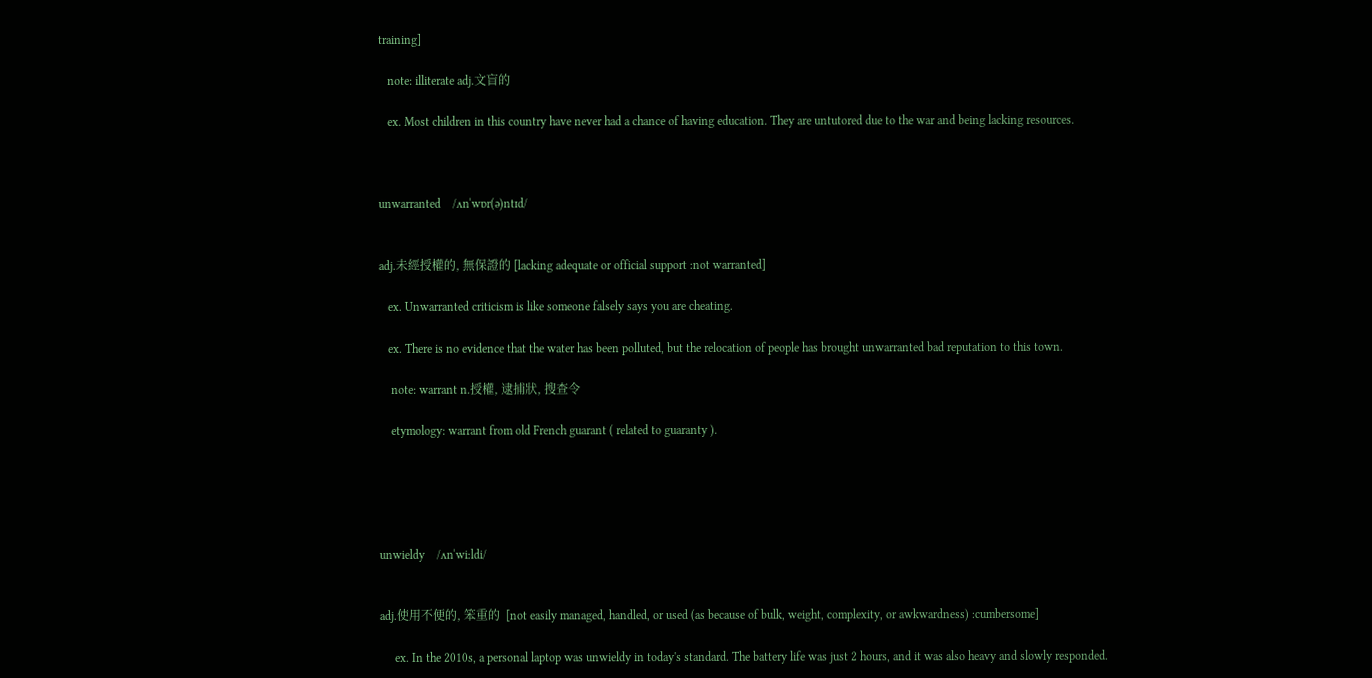training]

   note: illiterate adj.文盲的

   ex. Most children in this country have never had a chance of having education. They are untutored due to the war and being lacking resources.



unwarranted    /ʌnˈwɒr(ə)ntɪd/


adj.未經授權的, 無保證的 [lacking adequate or official support :not warranted]

   ex. Unwarranted criticism is like someone falsely says you are cheating.

   ex. There is no evidence that the water has been polluted, but the relocation of people has brought unwarranted bad reputation to this town.

    note: warrant n.授權, 逮捕狀, 搜查令

    etymology: warrant from old French guarant ( related to guaranty ).





unwieldy    /ʌnˈwiːldi/


adj.使用不便的, 笨重的  [not easily managed, handled, or used (as because of bulk, weight, complexity, or awkwardness) :cumbersome]

     ex. In the 2010s, a personal laptop was unwieldy in today's standard. The battery life was just 2 hours, and it was also heavy and slowly responded.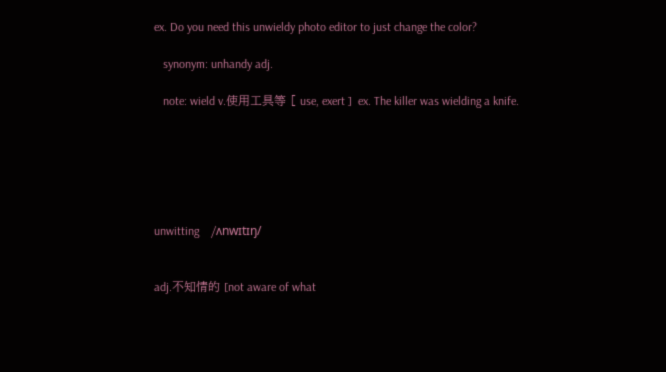ex. Do you need this unwieldy photo editor to just change the color?

   synonym: unhandy adj.

   note: wield v.使用工具等 [ use, exert ]  ex. The killer was wielding a knife.






unwitting    /ʌnwɪtɪŋ/


adj.不知情的 [not aware of what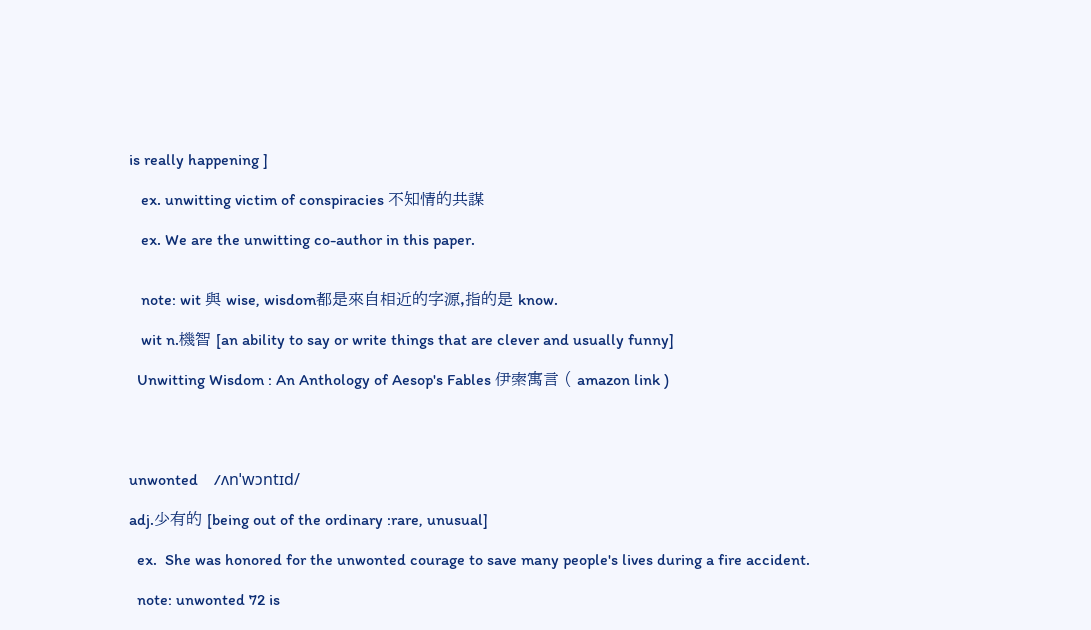is really happening ]

   ex. unwitting victim of conspiracies 不知情的共謀

   ex. We are the unwitting co-author in this paper.


   note: wit 與 wise, wisdom都是來自相近的字源,指的是 know.

   wit n.機智 [an ability to say or write things that are clever and usually funny]

  Unwitting Wisdom : An Anthology of Aesop's Fables 伊索寓言 ( amazon link )




unwonted    /ʌnˈwɔntɪd/

adj.少有的 [being out of the ordinary :rare, unusual]

  ex.  She was honored for the unwonted courage to save many people's lives during a fire accident.

  note: unwonted 72 is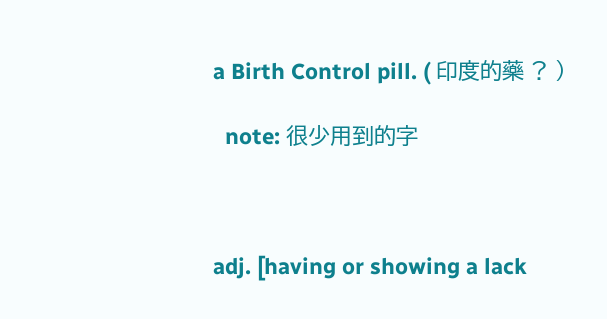a Birth Control pill. ( 印度的藥 ? )

  note: 很少用到的字



adj. [having or showing a lack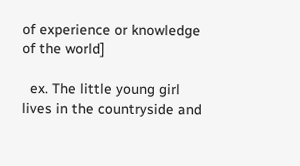of experience or knowledge of the world]

  ex. The little young girl lives in the countryside and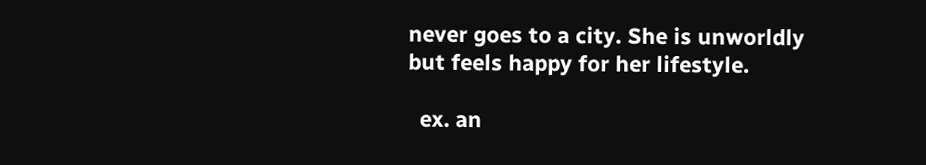never goes to a city. She is unworldly but feels happy for her lifestyle.

  ex. an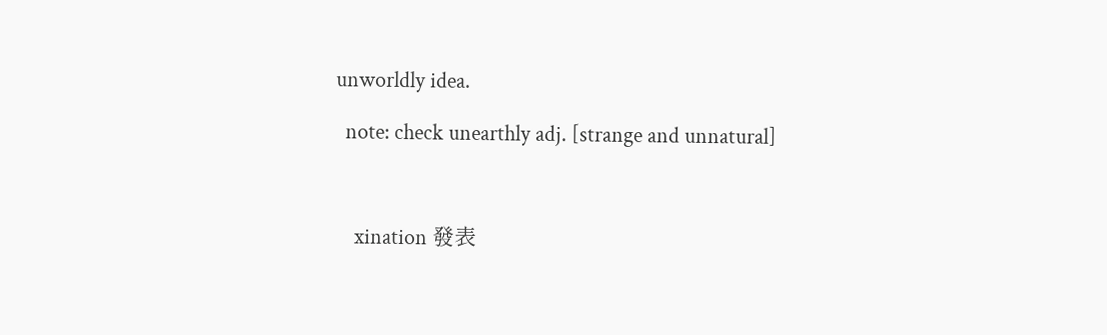unworldly idea.

  note: check unearthly adj. [strange and unnatural]



    xination 發表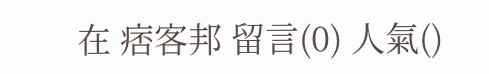在 痞客邦 留言(0) 人氣()